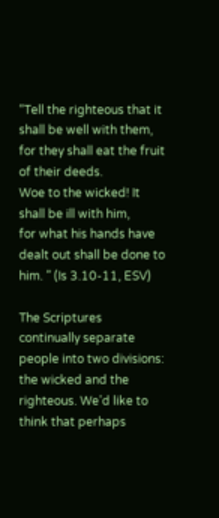“Tell the righteous that it shall be well with them,
for they shall eat the fruit of their deeds.
Woe to the wicked! It shall be ill with him,
for what his hands have dealt out shall be done to him. ” (Is 3.10-11, ESV)

The Scriptures continually separate people into two divisions: the wicked and the righteous. We’d like to think that perhaps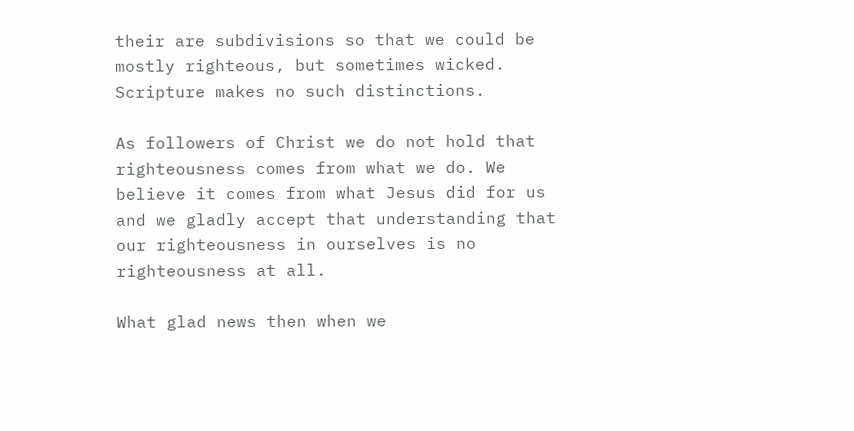their are subdivisions so that we could be mostly righteous, but sometimes wicked. Scripture makes no such distinctions.

As followers of Christ we do not hold that righteousness comes from what we do. We believe it comes from what Jesus did for us and we gladly accept that understanding that our righteousness in ourselves is no righteousness at all.

What glad news then when we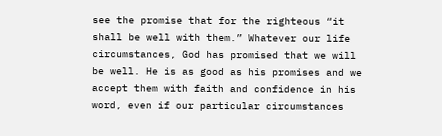see the promise that for the righteous “it shall be well with them.” Whatever our life circumstances, God has promised that we will be well. He is as good as his promises and we accept them with faith and confidence in his word, even if our particular circumstances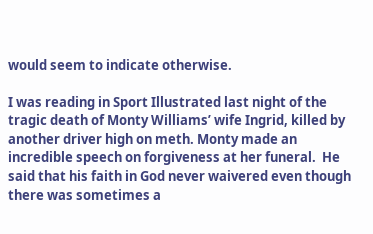would seem to indicate otherwise.

I was reading in Sport Illustrated last night of the tragic death of Monty Williams’ wife Ingrid, killed by another driver high on meth. Monty made an incredible speech on forgiveness at her funeral.  He said that his faith in God never waivered even though there was sometimes a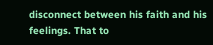disconnect between his faith and his feelings. That to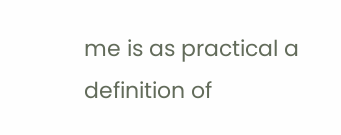me is as practical a definition of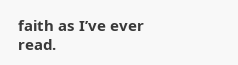faith as I’ve ever read.